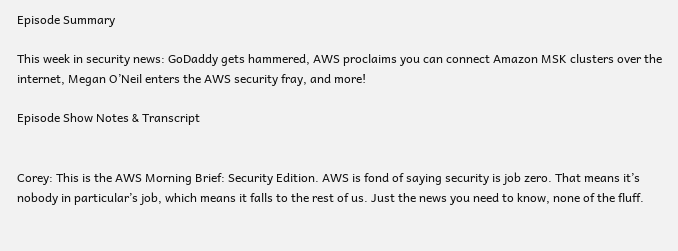Episode Summary

This week in security news: GoDaddy gets hammered, AWS proclaims you can connect Amazon MSK clusters over the internet, Megan O’Neil enters the AWS security fray, and more!

Episode Show Notes & Transcript


Corey: This is the AWS Morning Brief: Security Edition. AWS is fond of saying security is job zero. That means it’s nobody in particular’s job, which means it falls to the rest of us. Just the news you need to know, none of the fluff.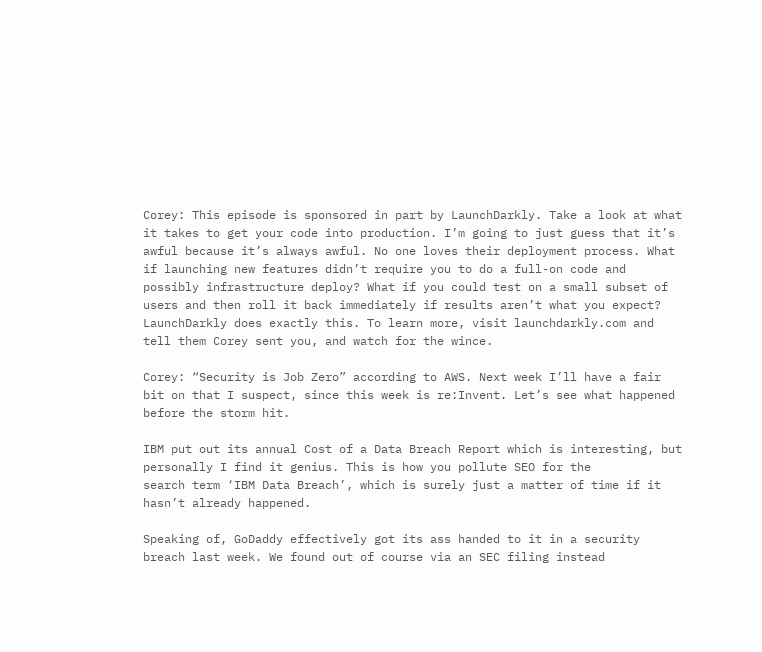Corey: This episode is sponsored in part by LaunchDarkly. Take a look at what it takes to get your code into production. I’m going to just guess that it’s awful because it’s always awful. No one loves their deployment process. What if launching new features didn’t require you to do a full-on code and possibly infrastructure deploy? What if you could test on a small subset of users and then roll it back immediately if results aren’t what you expect? LaunchDarkly does exactly this. To learn more, visit launchdarkly.com and tell them Corey sent you, and watch for the wince.

Corey: “Security is Job Zero” according to AWS. Next week I’ll have a fair bit on that I suspect, since this week is re:Invent. Let’s see what happened before the storm hit.

IBM put out its annual Cost of a Data Breach Report which is interesting, but personally I find it genius. This is how you pollute SEO for the
search term ‘IBM Data Breach’, which is surely just a matter of time if it hasn’t already happened.

Speaking of, GoDaddy effectively got its ass handed to it in a security breach last week. We found out of course via an SEC filing instead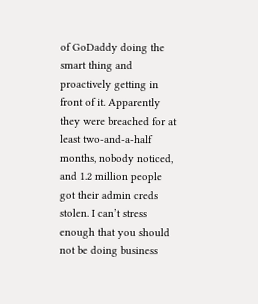of GoDaddy doing the smart thing and proactively getting in front of it. Apparently they were breached for at least two-and-a-half months, nobody noticed, and 1.2 million people got their admin creds stolen. I can’t stress enough that you should not be doing business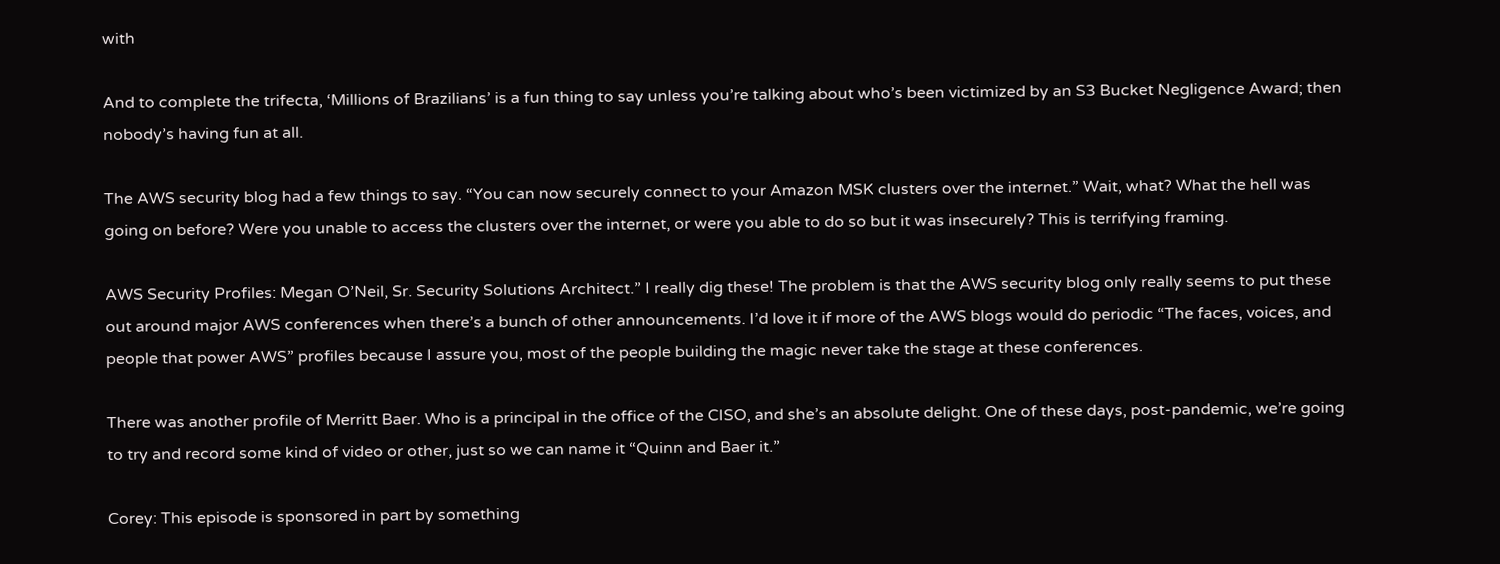with

And to complete the trifecta, ‘Millions of Brazilians’ is a fun thing to say unless you’re talking about who’s been victimized by an S3 Bucket Negligence Award; then nobody’s having fun at all.

The AWS security blog had a few things to say. “You can now securely connect to your Amazon MSK clusters over the internet.” Wait, what? What the hell was going on before? Were you unable to access the clusters over the internet, or were you able to do so but it was insecurely? This is terrifying framing.

AWS Security Profiles: Megan O’Neil, Sr. Security Solutions Architect.” I really dig these! The problem is that the AWS security blog only really seems to put these out around major AWS conferences when there’s a bunch of other announcements. I’d love it if more of the AWS blogs would do periodic “The faces, voices, and people that power AWS” profiles because I assure you, most of the people building the magic never take the stage at these conferences.

There was another profile of Merritt Baer. Who is a principal in the office of the CISO, and she’s an absolute delight. One of these days, post-pandemic, we’re going to try and record some kind of video or other, just so we can name it “Quinn and Baer it.”

Corey: This episode is sponsored in part by something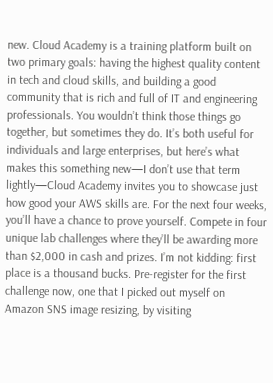new. Cloud Academy is a training platform built on two primary goals: having the highest quality content in tech and cloud skills, and building a good community that is rich and full of IT and engineering professionals. You wouldn’t think those things go together, but sometimes they do. It’s both useful for individuals and large enterprises, but here’s what makes this something new—I don’t use that term lightly—Cloud Academy invites you to showcase just how good your AWS skills are. For the next four weeks, you’ll have a chance to prove yourself. Compete in four unique lab challenges where they’ll be awarding more than $2,000 in cash and prizes. I’m not kidding: first place is a thousand bucks. Pre-register for the first challenge now, one that I picked out myself on Amazon SNS image resizing, by visiting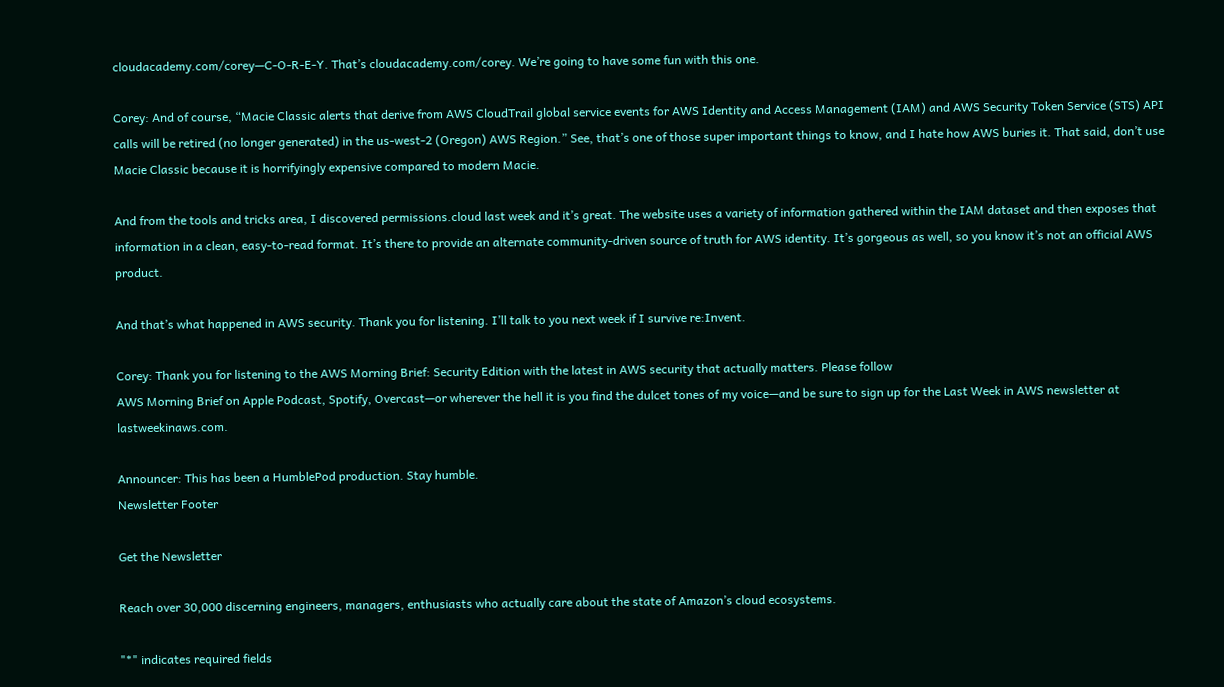cloudacademy.com/corey—C-O-R-E-Y. That’s cloudacademy.com/corey. We’re going to have some fun with this one.

Corey: And of course, “Macie Classic alerts that derive from AWS CloudTrail global service events for AWS Identity and Access Management (IAM) and AWS Security Token Service (STS) API calls will be retired (no longer generated) in the us-west-2 (Oregon) AWS Region.” See, that’s one of those super important things to know, and I hate how AWS buries it. That said, don’t use Macie Classic because it is horrifyingly expensive compared to modern Macie.

And from the tools and tricks area, I discovered permissions.cloud last week and it’s great. The website uses a variety of information gathered within the IAM dataset and then exposes that information in a clean, easy-to-read format. It’s there to provide an alternate community-driven source of truth for AWS identity. It’s gorgeous as well, so you know it’s not an official AWS product.

And that’s what happened in AWS security. Thank you for listening. I’ll talk to you next week if I survive re:Invent.

Corey: Thank you for listening to the AWS Morning Brief: Security Edition with the latest in AWS security that actually matters. Please follow
AWS Morning Brief on Apple Podcast, Spotify, Overcast—or wherever the hell it is you find the dulcet tones of my voice—and be sure to sign up for the Last Week in AWS newsletter at lastweekinaws.com.

Announcer: This has been a HumblePod production. Stay humble.
Newsletter Footer

Get the Newsletter

Reach over 30,000 discerning engineers, managers, enthusiasts who actually care about the state of Amazon’s cloud ecosystems.

"*" indicates required fields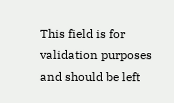This field is for validation purposes and should be left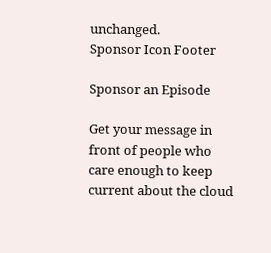unchanged.
Sponsor Icon Footer

Sponsor an Episode

Get your message in front of people who care enough to keep current about the cloud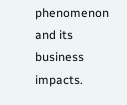phenomenon and its business impacts.